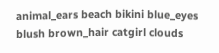animal_ears beach bikini blue_eyes blush brown_hair catgirl clouds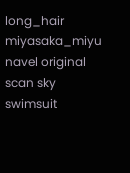long_hair miyasaka_miyu navel original scan sky swimsuit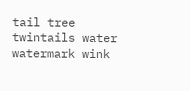tail tree twintails water watermark wink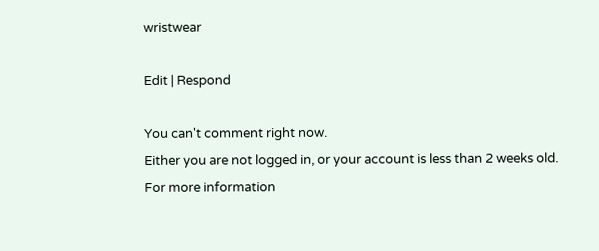wristwear

Edit | Respond

You can't comment right now.
Either you are not logged in, or your account is less than 2 weeks old.
For more information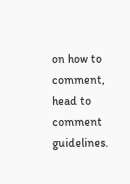on how to comment, head to comment guidelines.